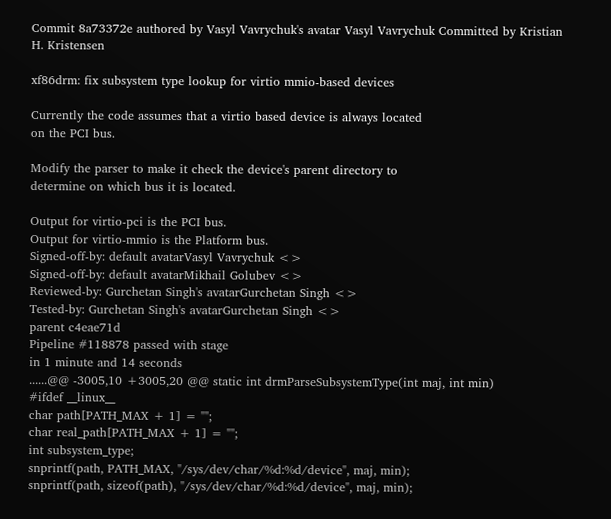Commit 8a73372e authored by Vasyl Vavrychuk's avatar Vasyl Vavrychuk Committed by Kristian H. Kristensen

xf86drm: fix subsystem type lookup for virtio mmio-based devices

Currently the code assumes that a virtio based device is always located
on the PCI bus.

Modify the parser to make it check the device's parent directory to
determine on which bus it is located.

Output for virtio-pci is the PCI bus.
Output for virtio-mmio is the Platform bus.
Signed-off-by: default avatarVasyl Vavrychuk <>
Signed-off-by: default avatarMikhail Golubev <>
Reviewed-by: Gurchetan Singh's avatarGurchetan Singh <>
Tested-by: Gurchetan Singh's avatarGurchetan Singh <>
parent c4eae71d
Pipeline #118878 passed with stage
in 1 minute and 14 seconds
......@@ -3005,10 +3005,20 @@ static int drmParseSubsystemType(int maj, int min)
#ifdef __linux__
char path[PATH_MAX + 1] = "";
char real_path[PATH_MAX + 1] = "";
int subsystem_type;
snprintf(path, PATH_MAX, "/sys/dev/char/%d:%d/device", maj, min);
snprintf(path, sizeof(path), "/sys/dev/char/%d:%d/device", maj, min);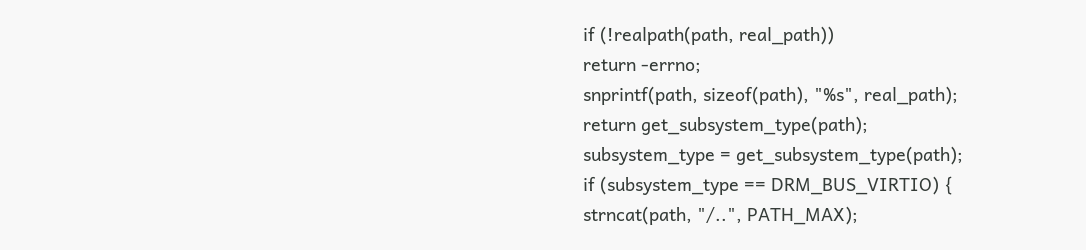if (!realpath(path, real_path))
return -errno;
snprintf(path, sizeof(path), "%s", real_path);
return get_subsystem_type(path);
subsystem_type = get_subsystem_type(path);
if (subsystem_type == DRM_BUS_VIRTIO) {
strncat(path, "/..", PATH_MAX);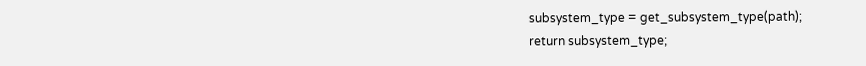subsystem_type = get_subsystem_type(path);
return subsystem_type;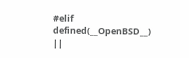#elif defined(__OpenBSD__) ||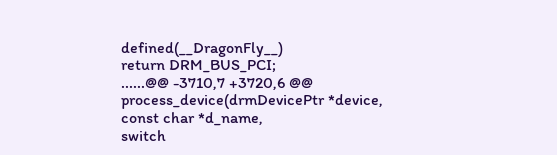defined(__DragonFly__)
return DRM_BUS_PCI;
......@@ -3710,7 +3720,6 @@ process_device(drmDevicePtr *device, const char *d_name,
switch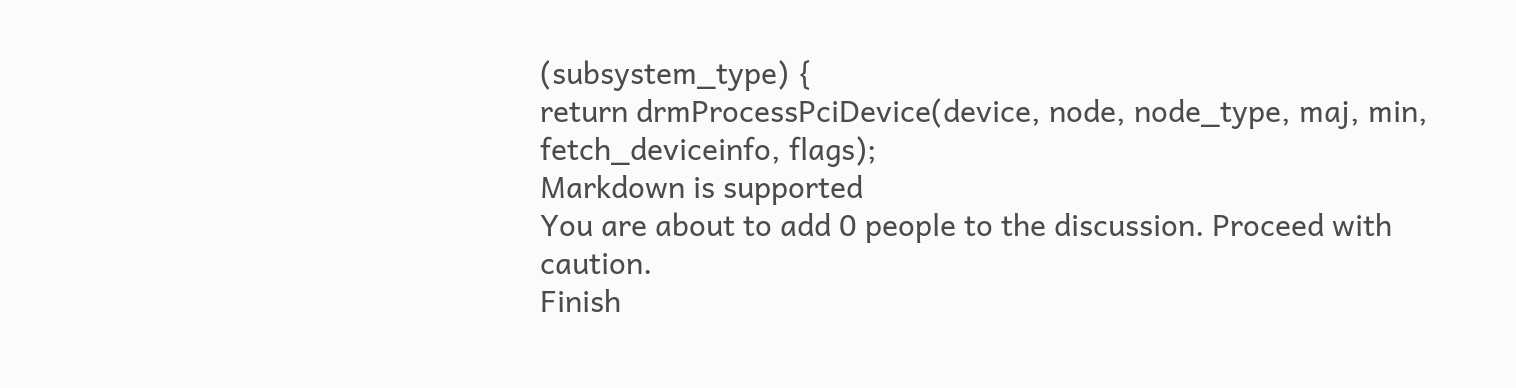(subsystem_type) {
return drmProcessPciDevice(device, node, node_type, maj, min,
fetch_deviceinfo, flags);
Markdown is supported
You are about to add 0 people to the discussion. Proceed with caution.
Finish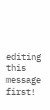editing this message first!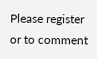Please register or to comment